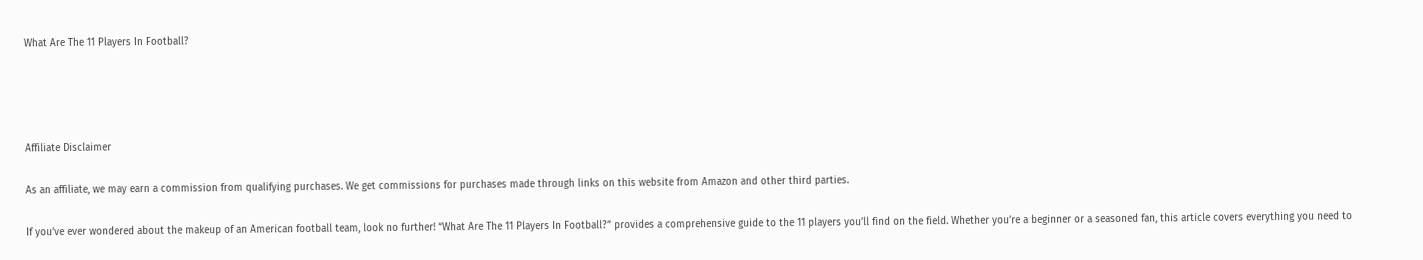What Are The 11 Players In Football?




Affiliate Disclaimer

As an affiliate, we may earn a commission from qualifying purchases. We get commissions for purchases made through links on this website from Amazon and other third parties.

If you’ve ever wondered about the makeup of an American football team, look no further! “What Are The 11 Players In Football?” provides a comprehensive guide to the 11 players you’ll find on the field. Whether you’re a beginner or a seasoned fan, this article covers everything you need to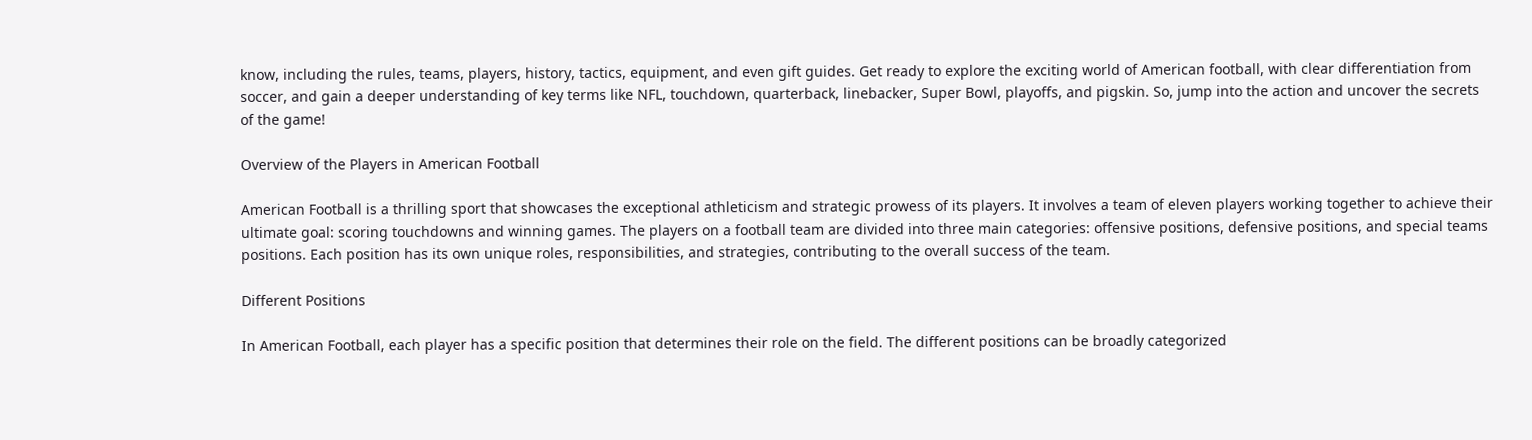know, including the rules, teams, players, history, tactics, equipment, and even gift guides. Get ready to explore the exciting world of American football, with clear differentiation from soccer, and gain a deeper understanding of key terms like NFL, touchdown, quarterback, linebacker, Super Bowl, playoffs, and pigskin. So, jump into the action and uncover the secrets of the game!

Overview of the Players in American Football

American Football is a thrilling sport that showcases the exceptional athleticism and strategic prowess of its players. It involves a team of eleven players working together to achieve their ultimate goal: scoring touchdowns and winning games. The players on a football team are divided into three main categories: offensive positions, defensive positions, and special teams positions. Each position has its own unique roles, responsibilities, and strategies, contributing to the overall success of the team.

Different Positions

In American Football, each player has a specific position that determines their role on the field. The different positions can be broadly categorized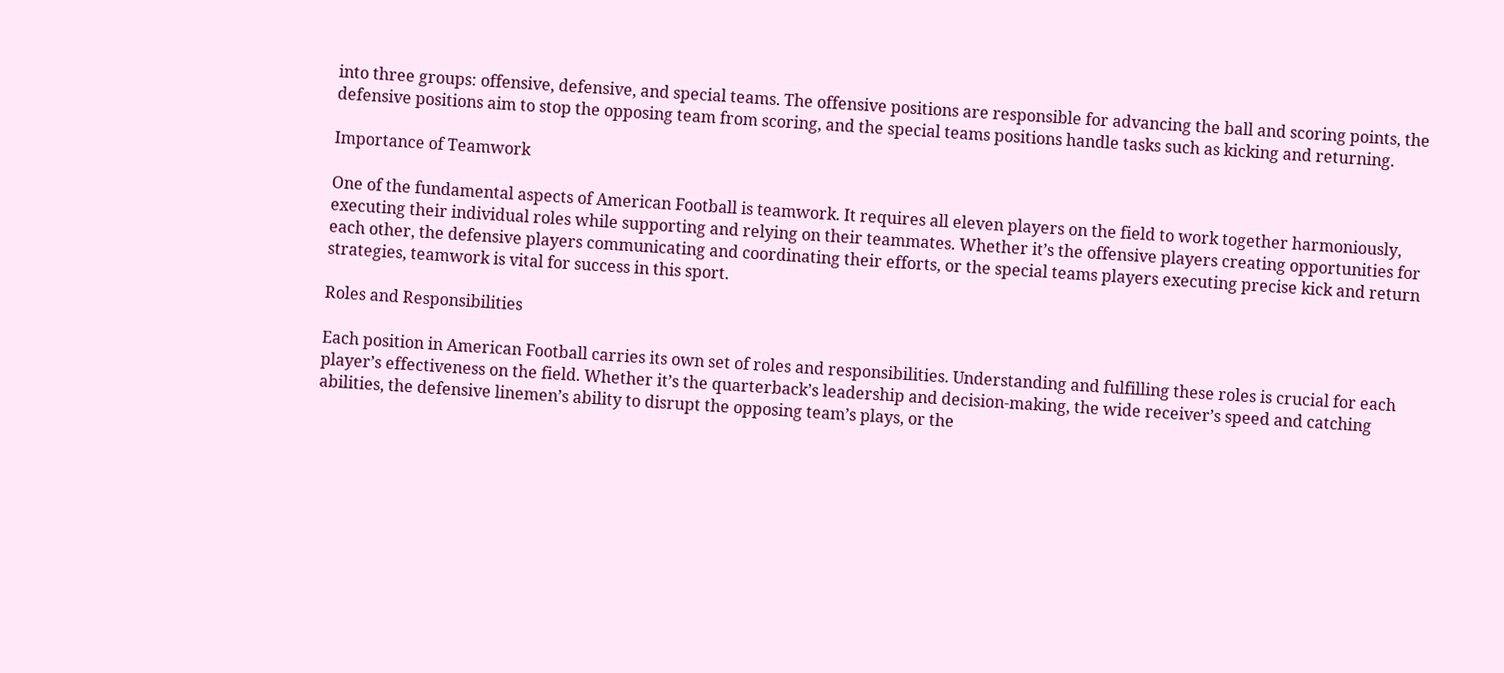into three groups: offensive, defensive, and special teams. The offensive positions are responsible for advancing the ball and scoring points, the defensive positions aim to stop the opposing team from scoring, and the special teams positions handle tasks such as kicking and returning.

Importance of Teamwork

One of the fundamental aspects of American Football is teamwork. It requires all eleven players on the field to work together harmoniously, executing their individual roles while supporting and relying on their teammates. Whether it’s the offensive players creating opportunities for each other, the defensive players communicating and coordinating their efforts, or the special teams players executing precise kick and return strategies, teamwork is vital for success in this sport.

Roles and Responsibilities

Each position in American Football carries its own set of roles and responsibilities. Understanding and fulfilling these roles is crucial for each player’s effectiveness on the field. Whether it’s the quarterback’s leadership and decision-making, the wide receiver’s speed and catching abilities, the defensive linemen’s ability to disrupt the opposing team’s plays, or the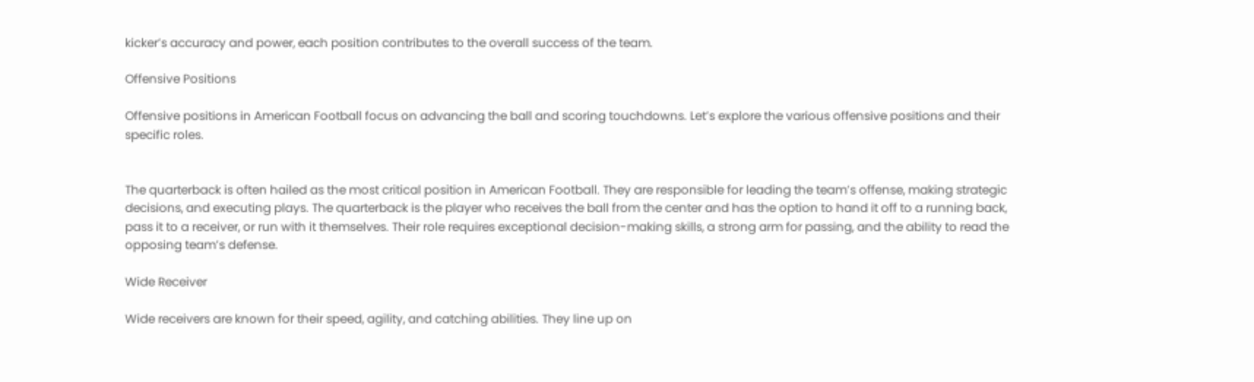kicker’s accuracy and power, each position contributes to the overall success of the team.

Offensive Positions

Offensive positions in American Football focus on advancing the ball and scoring touchdowns. Let’s explore the various offensive positions and their specific roles.


The quarterback is often hailed as the most critical position in American Football. They are responsible for leading the team’s offense, making strategic decisions, and executing plays. The quarterback is the player who receives the ball from the center and has the option to hand it off to a running back, pass it to a receiver, or run with it themselves. Their role requires exceptional decision-making skills, a strong arm for passing, and the ability to read the opposing team’s defense.

Wide Receiver

Wide receivers are known for their speed, agility, and catching abilities. They line up on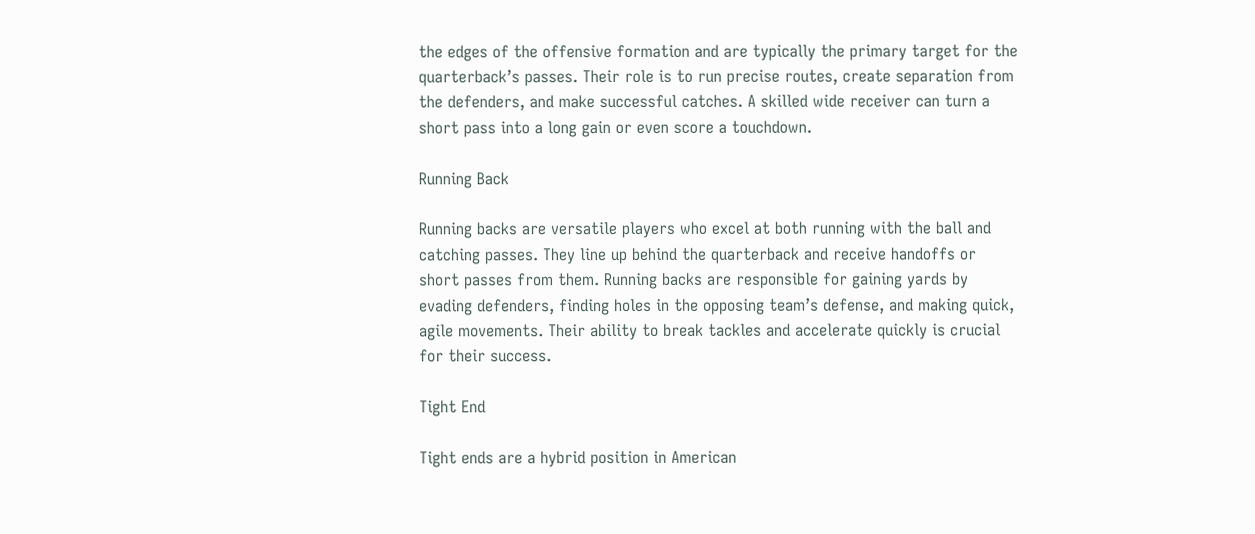the edges of the offensive formation and are typically the primary target for the quarterback’s passes. Their role is to run precise routes, create separation from the defenders, and make successful catches. A skilled wide receiver can turn a short pass into a long gain or even score a touchdown.

Running Back

Running backs are versatile players who excel at both running with the ball and catching passes. They line up behind the quarterback and receive handoffs or short passes from them. Running backs are responsible for gaining yards by evading defenders, finding holes in the opposing team’s defense, and making quick, agile movements. Their ability to break tackles and accelerate quickly is crucial for their success.

Tight End

Tight ends are a hybrid position in American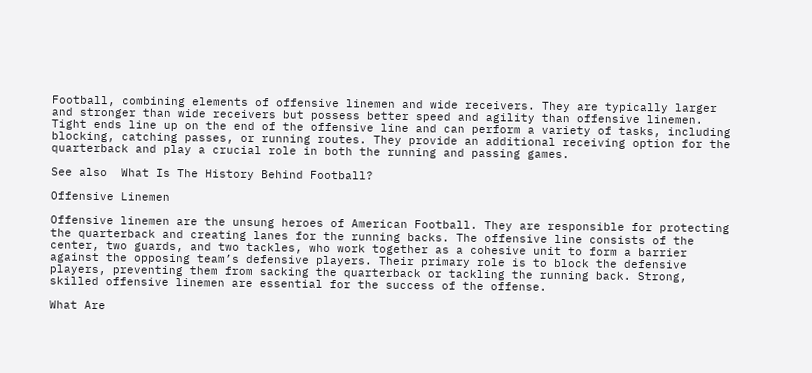Football, combining elements of offensive linemen and wide receivers. They are typically larger and stronger than wide receivers but possess better speed and agility than offensive linemen. Tight ends line up on the end of the offensive line and can perform a variety of tasks, including blocking, catching passes, or running routes. They provide an additional receiving option for the quarterback and play a crucial role in both the running and passing games.

See also  What Is The History Behind Football?

Offensive Linemen

Offensive linemen are the unsung heroes of American Football. They are responsible for protecting the quarterback and creating lanes for the running backs. The offensive line consists of the center, two guards, and two tackles, who work together as a cohesive unit to form a barrier against the opposing team’s defensive players. Their primary role is to block the defensive players, preventing them from sacking the quarterback or tackling the running back. Strong, skilled offensive linemen are essential for the success of the offense.

What Are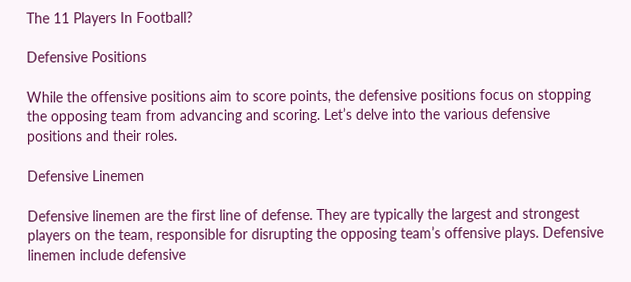The 11 Players In Football?

Defensive Positions

While the offensive positions aim to score points, the defensive positions focus on stopping the opposing team from advancing and scoring. Let’s delve into the various defensive positions and their roles.

Defensive Linemen

Defensive linemen are the first line of defense. They are typically the largest and strongest players on the team, responsible for disrupting the opposing team’s offensive plays. Defensive linemen include defensive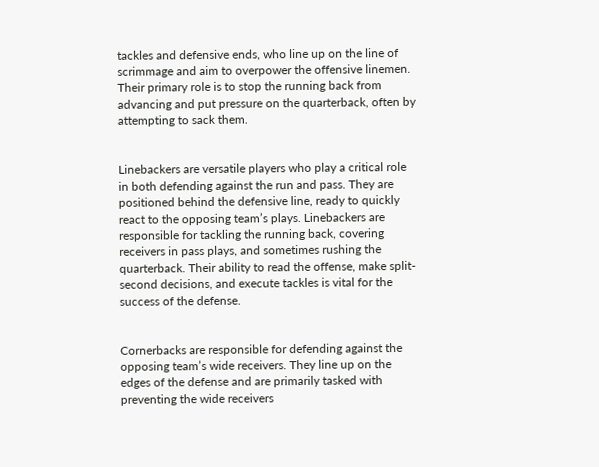tackles and defensive ends, who line up on the line of scrimmage and aim to overpower the offensive linemen. Their primary role is to stop the running back from advancing and put pressure on the quarterback, often by attempting to sack them.


Linebackers are versatile players who play a critical role in both defending against the run and pass. They are positioned behind the defensive line, ready to quickly react to the opposing team’s plays. Linebackers are responsible for tackling the running back, covering receivers in pass plays, and sometimes rushing the quarterback. Their ability to read the offense, make split-second decisions, and execute tackles is vital for the success of the defense.


Cornerbacks are responsible for defending against the opposing team’s wide receivers. They line up on the edges of the defense and are primarily tasked with preventing the wide receivers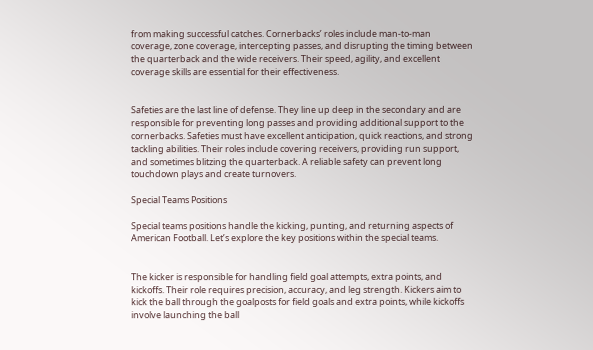from making successful catches. Cornerbacks’ roles include man-to-man coverage, zone coverage, intercepting passes, and disrupting the timing between the quarterback and the wide receivers. Their speed, agility, and excellent coverage skills are essential for their effectiveness.


Safeties are the last line of defense. They line up deep in the secondary and are responsible for preventing long passes and providing additional support to the cornerbacks. Safeties must have excellent anticipation, quick reactions, and strong tackling abilities. Their roles include covering receivers, providing run support, and sometimes blitzing the quarterback. A reliable safety can prevent long touchdown plays and create turnovers.

Special Teams Positions

Special teams positions handle the kicking, punting, and returning aspects of American Football. Let’s explore the key positions within the special teams.


The kicker is responsible for handling field goal attempts, extra points, and kickoffs. Their role requires precision, accuracy, and leg strength. Kickers aim to kick the ball through the goalposts for field goals and extra points, while kickoffs involve launching the ball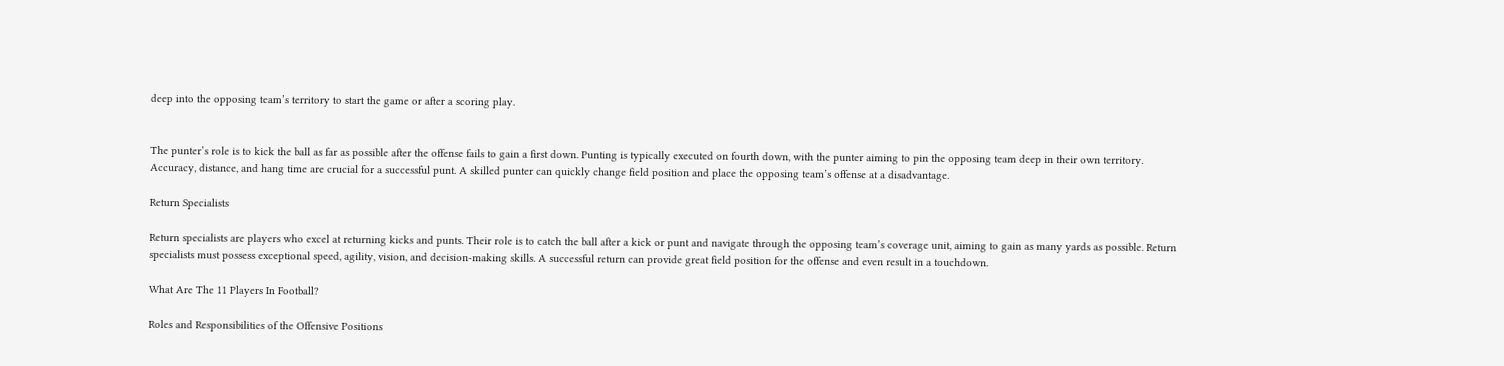deep into the opposing team’s territory to start the game or after a scoring play.


The punter’s role is to kick the ball as far as possible after the offense fails to gain a first down. Punting is typically executed on fourth down, with the punter aiming to pin the opposing team deep in their own territory. Accuracy, distance, and hang time are crucial for a successful punt. A skilled punter can quickly change field position and place the opposing team’s offense at a disadvantage.

Return Specialists

Return specialists are players who excel at returning kicks and punts. Their role is to catch the ball after a kick or punt and navigate through the opposing team’s coverage unit, aiming to gain as many yards as possible. Return specialists must possess exceptional speed, agility, vision, and decision-making skills. A successful return can provide great field position for the offense and even result in a touchdown.

What Are The 11 Players In Football?

Roles and Responsibilities of the Offensive Positions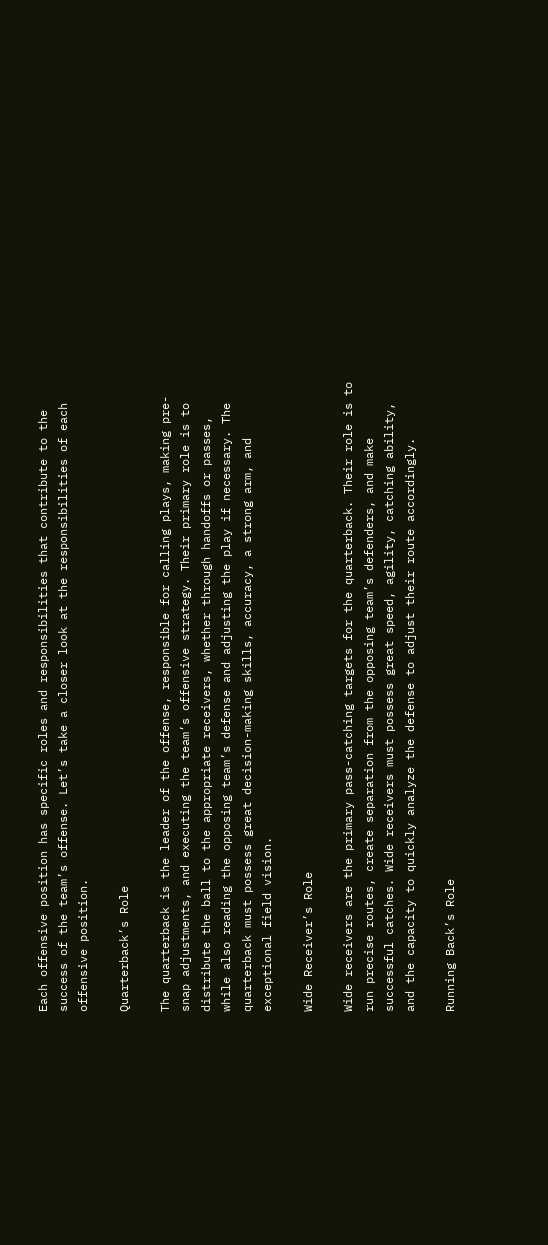Each offensive position has specific roles and responsibilities that contribute to the success of the team’s offense. Let’s take a closer look at the responsibilities of each offensive position.

Quarterback’s Role

The quarterback is the leader of the offense, responsible for calling plays, making pre-snap adjustments, and executing the team’s offensive strategy. Their primary role is to distribute the ball to the appropriate receivers, whether through handoffs or passes, while also reading the opposing team’s defense and adjusting the play if necessary. The quarterback must possess great decision-making skills, accuracy, a strong arm, and exceptional field vision.

Wide Receiver’s Role

Wide receivers are the primary pass-catching targets for the quarterback. Their role is to run precise routes, create separation from the opposing team’s defenders, and make successful catches. Wide receivers must possess great speed, agility, catching ability, and the capacity to quickly analyze the defense to adjust their route accordingly.

Running Back’s Role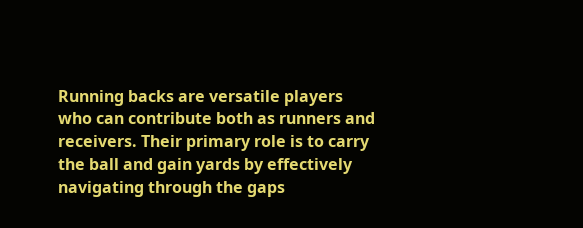Running backs are versatile players who can contribute both as runners and receivers. Their primary role is to carry the ball and gain yards by effectively navigating through the gaps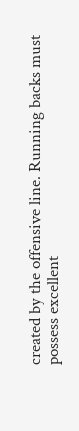created by the offensive line. Running backs must possess excellent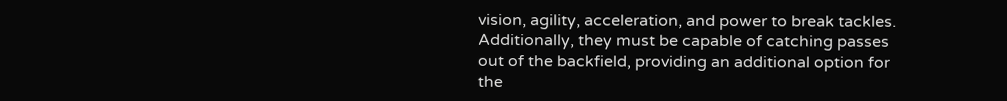vision, agility, acceleration, and power to break tackles. Additionally, they must be capable of catching passes out of the backfield, providing an additional option for the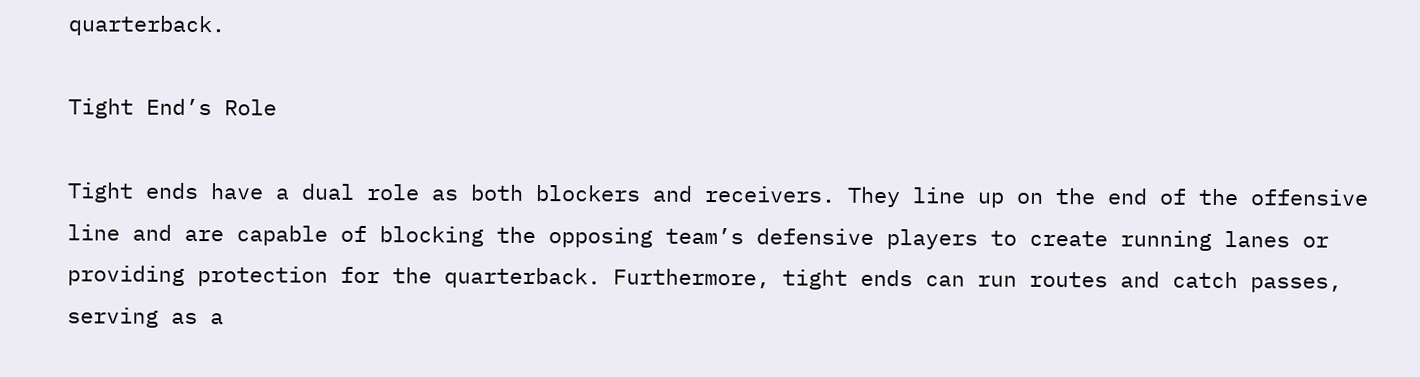quarterback.

Tight End’s Role

Tight ends have a dual role as both blockers and receivers. They line up on the end of the offensive line and are capable of blocking the opposing team’s defensive players to create running lanes or providing protection for the quarterback. Furthermore, tight ends can run routes and catch passes, serving as a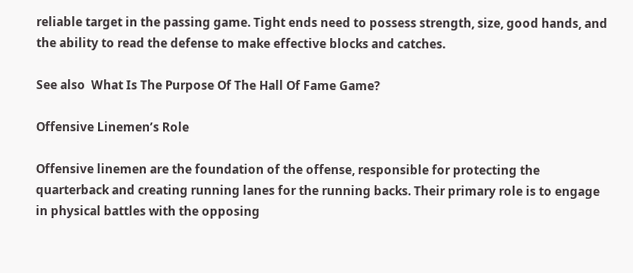reliable target in the passing game. Tight ends need to possess strength, size, good hands, and the ability to read the defense to make effective blocks and catches.

See also  What Is The Purpose Of The Hall Of Fame Game?

Offensive Linemen’s Role

Offensive linemen are the foundation of the offense, responsible for protecting the quarterback and creating running lanes for the running backs. Their primary role is to engage in physical battles with the opposing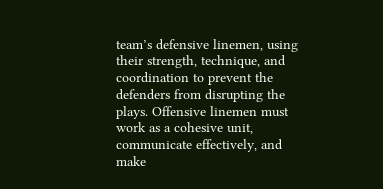team’s defensive linemen, using their strength, technique, and coordination to prevent the defenders from disrupting the plays. Offensive linemen must work as a cohesive unit, communicate effectively, and make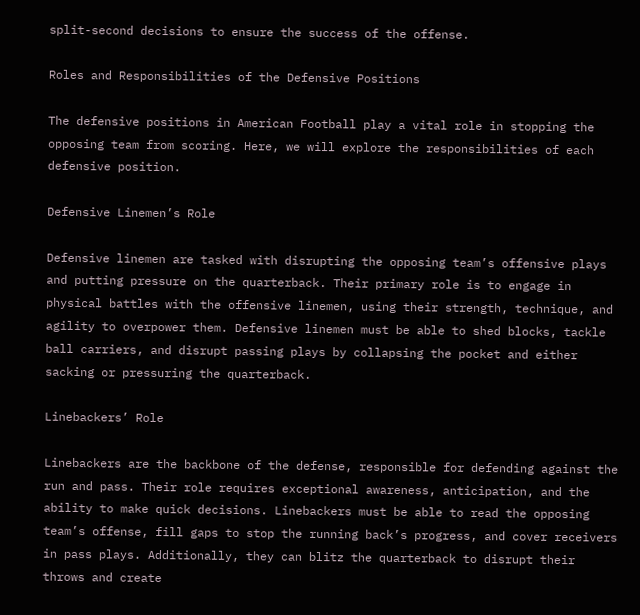split-second decisions to ensure the success of the offense.

Roles and Responsibilities of the Defensive Positions

The defensive positions in American Football play a vital role in stopping the opposing team from scoring. Here, we will explore the responsibilities of each defensive position.

Defensive Linemen’s Role

Defensive linemen are tasked with disrupting the opposing team’s offensive plays and putting pressure on the quarterback. Their primary role is to engage in physical battles with the offensive linemen, using their strength, technique, and agility to overpower them. Defensive linemen must be able to shed blocks, tackle ball carriers, and disrupt passing plays by collapsing the pocket and either sacking or pressuring the quarterback.

Linebackers’ Role

Linebackers are the backbone of the defense, responsible for defending against the run and pass. Their role requires exceptional awareness, anticipation, and the ability to make quick decisions. Linebackers must be able to read the opposing team’s offense, fill gaps to stop the running back’s progress, and cover receivers in pass plays. Additionally, they can blitz the quarterback to disrupt their throws and create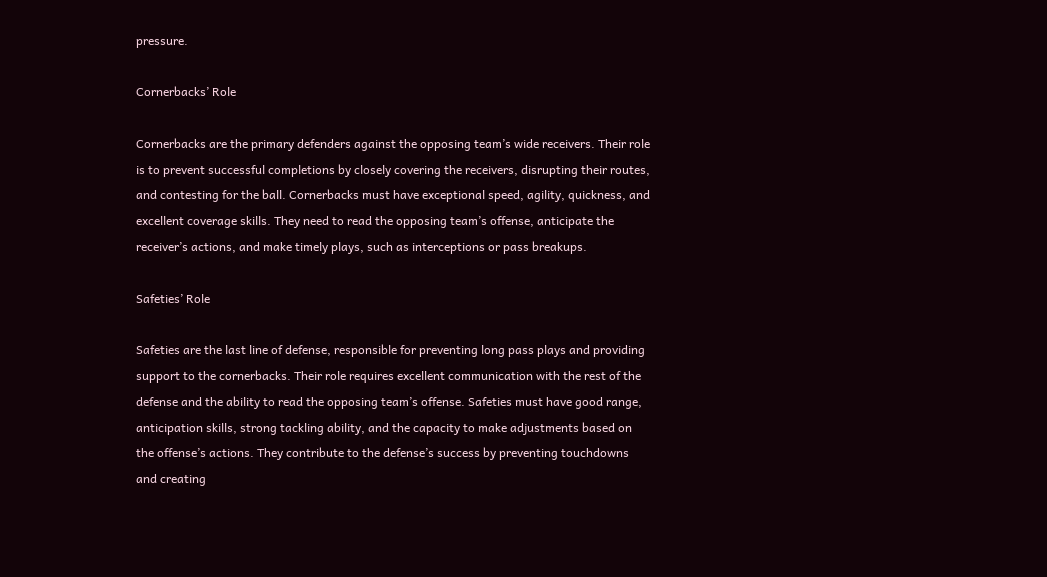pressure.

Cornerbacks’ Role

Cornerbacks are the primary defenders against the opposing team’s wide receivers. Their role is to prevent successful completions by closely covering the receivers, disrupting their routes, and contesting for the ball. Cornerbacks must have exceptional speed, agility, quickness, and excellent coverage skills. They need to read the opposing team’s offense, anticipate the receiver’s actions, and make timely plays, such as interceptions or pass breakups.

Safeties’ Role

Safeties are the last line of defense, responsible for preventing long pass plays and providing support to the cornerbacks. Their role requires excellent communication with the rest of the defense and the ability to read the opposing team’s offense. Safeties must have good range, anticipation skills, strong tackling ability, and the capacity to make adjustments based on the offense’s actions. They contribute to the defense’s success by preventing touchdowns and creating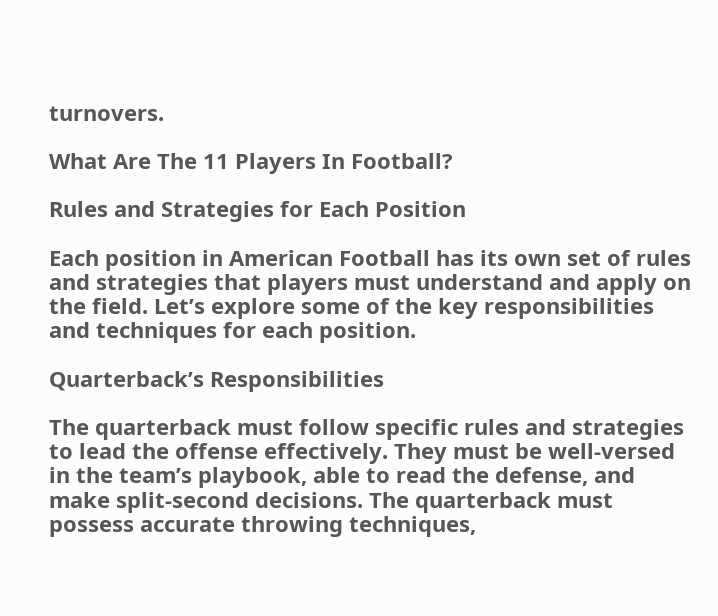turnovers.

What Are The 11 Players In Football?

Rules and Strategies for Each Position

Each position in American Football has its own set of rules and strategies that players must understand and apply on the field. Let’s explore some of the key responsibilities and techniques for each position.

Quarterback’s Responsibilities

The quarterback must follow specific rules and strategies to lead the offense effectively. They must be well-versed in the team’s playbook, able to read the defense, and make split-second decisions. The quarterback must possess accurate throwing techniques,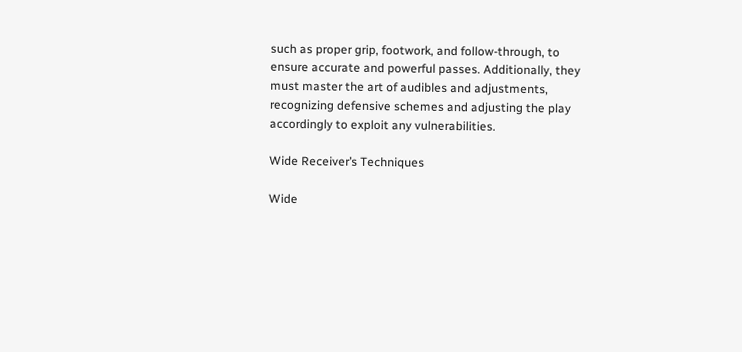such as proper grip, footwork, and follow-through, to ensure accurate and powerful passes. Additionally, they must master the art of audibles and adjustments, recognizing defensive schemes and adjusting the play accordingly to exploit any vulnerabilities.

Wide Receiver’s Techniques

Wide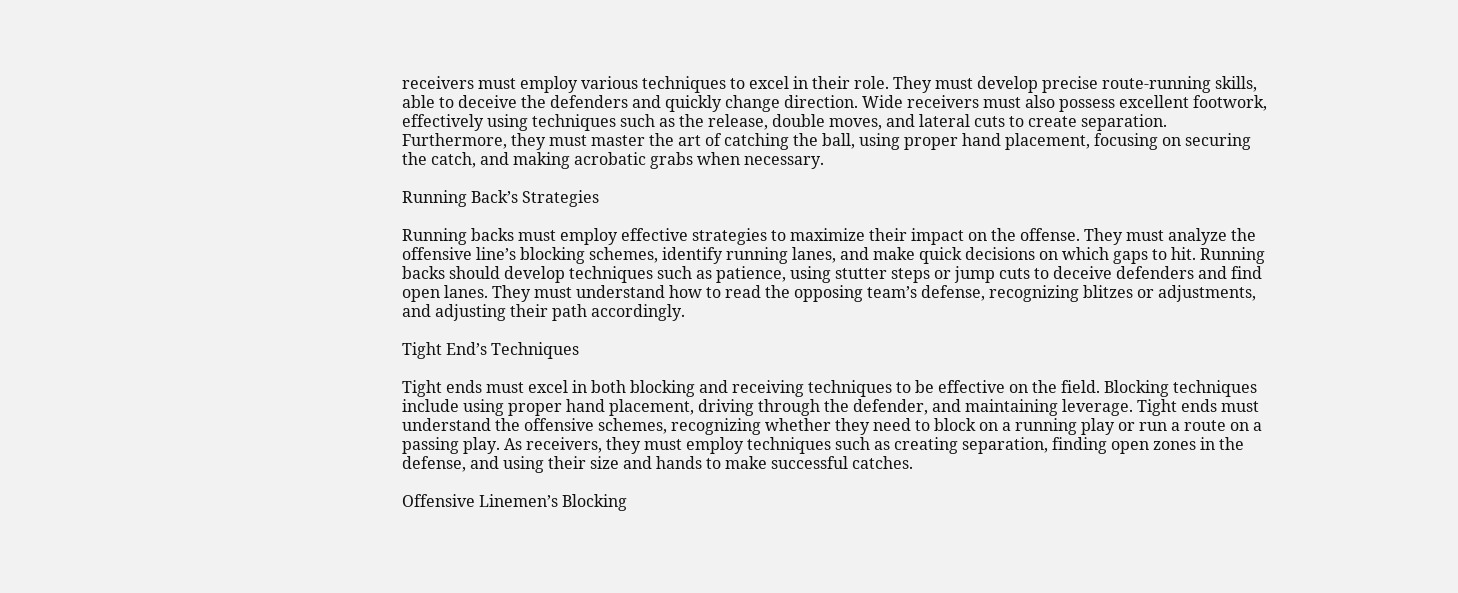receivers must employ various techniques to excel in their role. They must develop precise route-running skills, able to deceive the defenders and quickly change direction. Wide receivers must also possess excellent footwork, effectively using techniques such as the release, double moves, and lateral cuts to create separation. Furthermore, they must master the art of catching the ball, using proper hand placement, focusing on securing the catch, and making acrobatic grabs when necessary.

Running Back’s Strategies

Running backs must employ effective strategies to maximize their impact on the offense. They must analyze the offensive line’s blocking schemes, identify running lanes, and make quick decisions on which gaps to hit. Running backs should develop techniques such as patience, using stutter steps or jump cuts to deceive defenders and find open lanes. They must understand how to read the opposing team’s defense, recognizing blitzes or adjustments, and adjusting their path accordingly.

Tight End’s Techniques

Tight ends must excel in both blocking and receiving techniques to be effective on the field. Blocking techniques include using proper hand placement, driving through the defender, and maintaining leverage. Tight ends must understand the offensive schemes, recognizing whether they need to block on a running play or run a route on a passing play. As receivers, they must employ techniques such as creating separation, finding open zones in the defense, and using their size and hands to make successful catches.

Offensive Linemen’s Blocking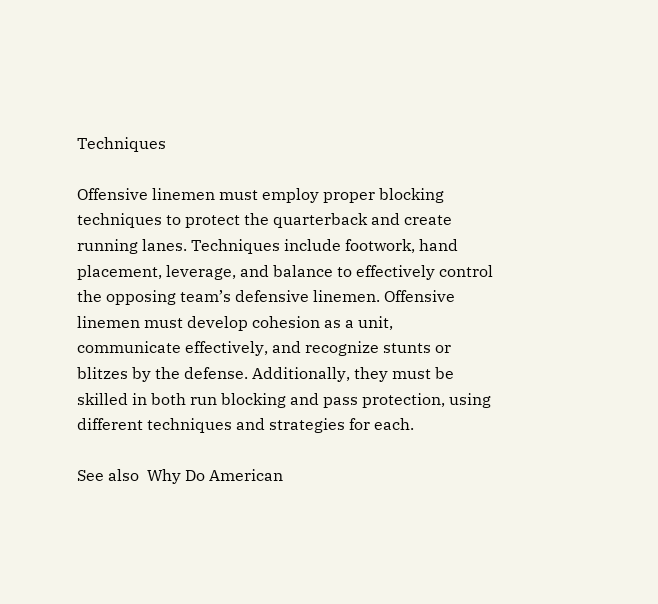Techniques

Offensive linemen must employ proper blocking techniques to protect the quarterback and create running lanes. Techniques include footwork, hand placement, leverage, and balance to effectively control the opposing team’s defensive linemen. Offensive linemen must develop cohesion as a unit, communicate effectively, and recognize stunts or blitzes by the defense. Additionally, they must be skilled in both run blocking and pass protection, using different techniques and strategies for each.

See also  Why Do American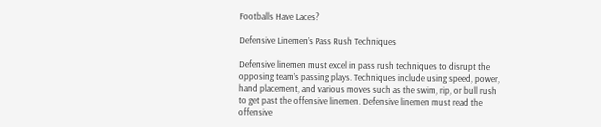Footballs Have Laces?

Defensive Linemen’s Pass Rush Techniques

Defensive linemen must excel in pass rush techniques to disrupt the opposing team’s passing plays. Techniques include using speed, power, hand placement, and various moves such as the swim, rip, or bull rush to get past the offensive linemen. Defensive linemen must read the offensive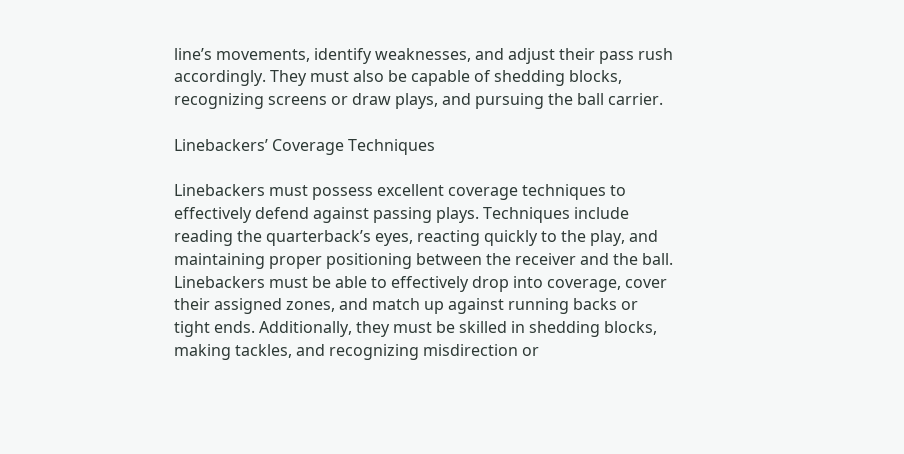line’s movements, identify weaknesses, and adjust their pass rush accordingly. They must also be capable of shedding blocks, recognizing screens or draw plays, and pursuing the ball carrier.

Linebackers’ Coverage Techniques

Linebackers must possess excellent coverage techniques to effectively defend against passing plays. Techniques include reading the quarterback’s eyes, reacting quickly to the play, and maintaining proper positioning between the receiver and the ball. Linebackers must be able to effectively drop into coverage, cover their assigned zones, and match up against running backs or tight ends. Additionally, they must be skilled in shedding blocks, making tackles, and recognizing misdirection or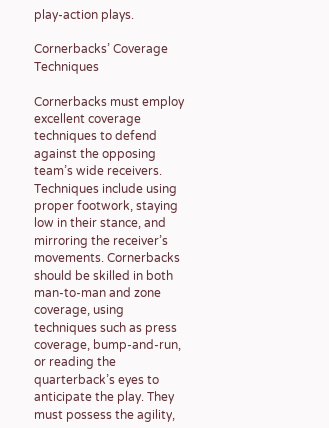play-action plays.

Cornerbacks’ Coverage Techniques

Cornerbacks must employ excellent coverage techniques to defend against the opposing team’s wide receivers. Techniques include using proper footwork, staying low in their stance, and mirroring the receiver’s movements. Cornerbacks should be skilled in both man-to-man and zone coverage, using techniques such as press coverage, bump-and-run, or reading the quarterback’s eyes to anticipate the play. They must possess the agility,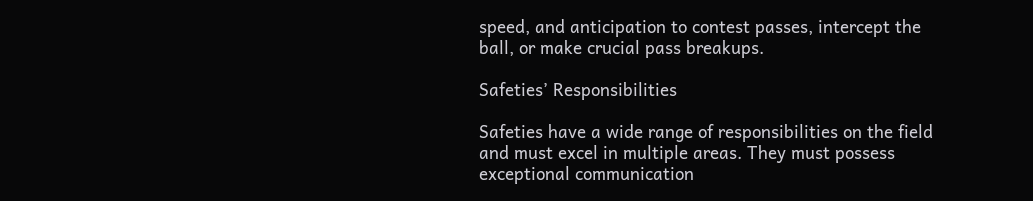speed, and anticipation to contest passes, intercept the ball, or make crucial pass breakups.

Safeties’ Responsibilities

Safeties have a wide range of responsibilities on the field and must excel in multiple areas. They must possess exceptional communication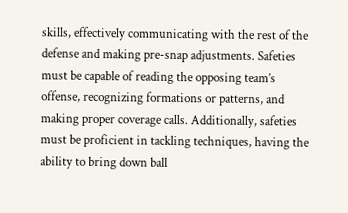skills, effectively communicating with the rest of the defense and making pre-snap adjustments. Safeties must be capable of reading the opposing team’s offense, recognizing formations or patterns, and making proper coverage calls. Additionally, safeties must be proficient in tackling techniques, having the ability to bring down ball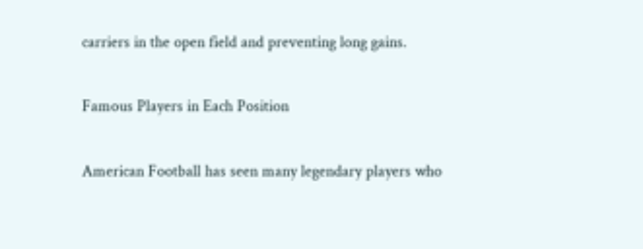carriers in the open field and preventing long gains.

Famous Players in Each Position

American Football has seen many legendary players who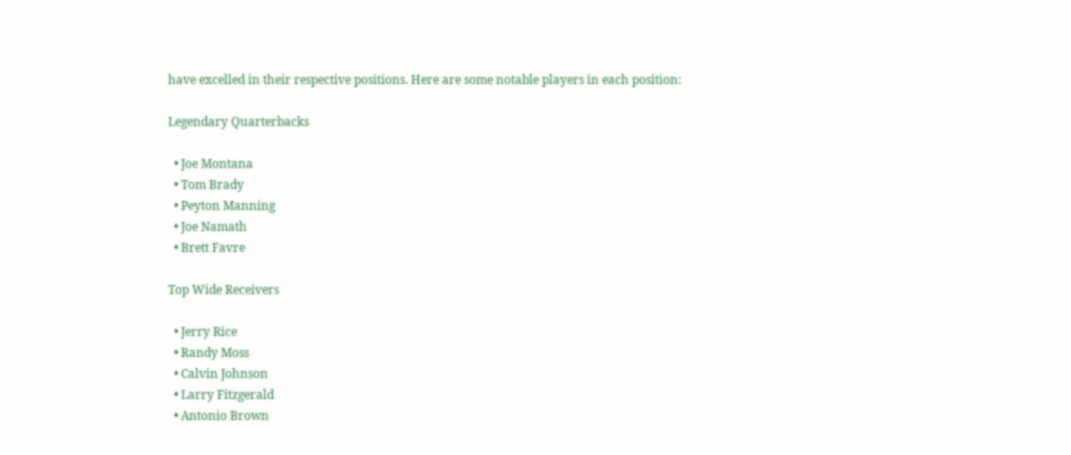have excelled in their respective positions. Here are some notable players in each position:

Legendary Quarterbacks

  • Joe Montana
  • Tom Brady
  • Peyton Manning
  • Joe Namath
  • Brett Favre

Top Wide Receivers

  • Jerry Rice
  • Randy Moss
  • Calvin Johnson
  • Larry Fitzgerald
  • Antonio Brown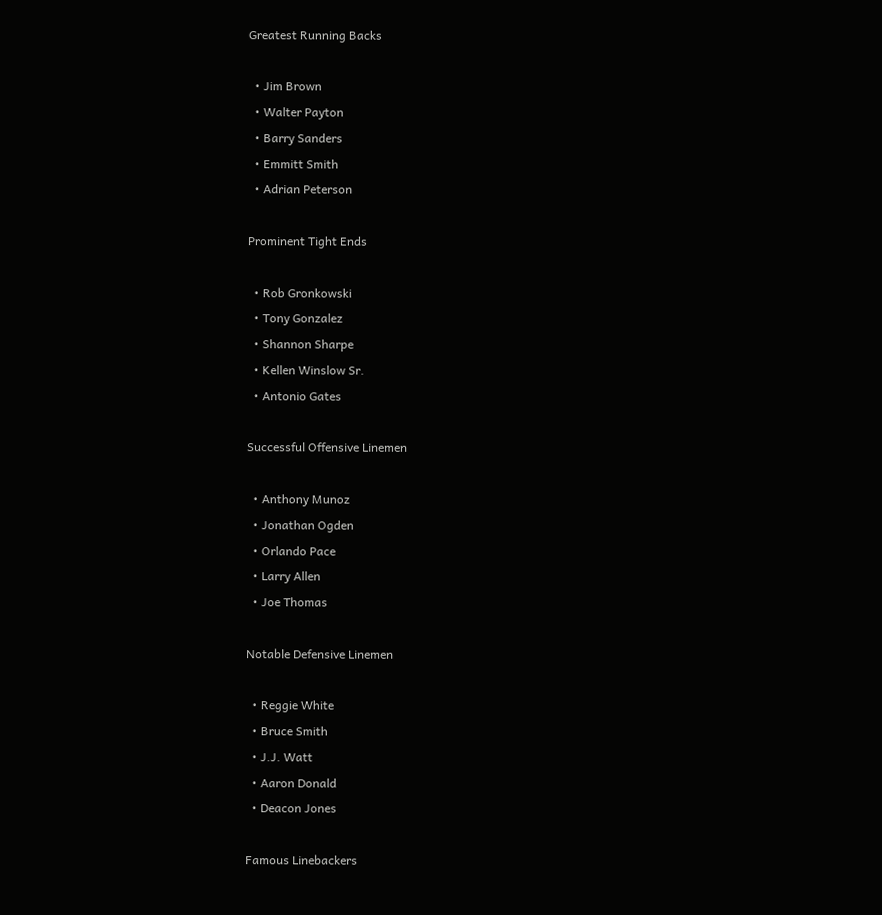Greatest Running Backs

  • Jim Brown
  • Walter Payton
  • Barry Sanders
  • Emmitt Smith
  • Adrian Peterson

Prominent Tight Ends

  • Rob Gronkowski
  • Tony Gonzalez
  • Shannon Sharpe
  • Kellen Winslow Sr.
  • Antonio Gates

Successful Offensive Linemen

  • Anthony Munoz
  • Jonathan Ogden
  • Orlando Pace
  • Larry Allen
  • Joe Thomas

Notable Defensive Linemen

  • Reggie White
  • Bruce Smith
  • J.J. Watt
  • Aaron Donald
  • Deacon Jones

Famous Linebackers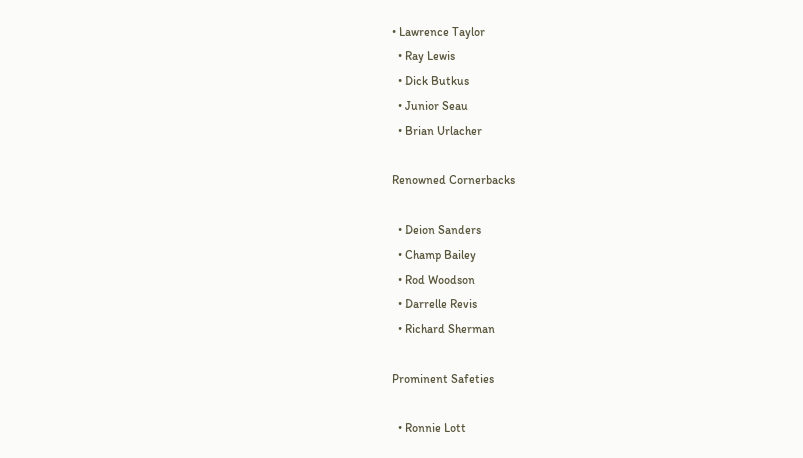• Lawrence Taylor
  • Ray Lewis
  • Dick Butkus
  • Junior Seau
  • Brian Urlacher

Renowned Cornerbacks

  • Deion Sanders
  • Champ Bailey
  • Rod Woodson
  • Darrelle Revis
  • Richard Sherman

Prominent Safeties

  • Ronnie Lott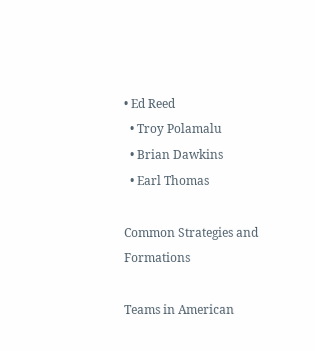• Ed Reed
  • Troy Polamalu
  • Brian Dawkins
  • Earl Thomas

Common Strategies and Formations

Teams in American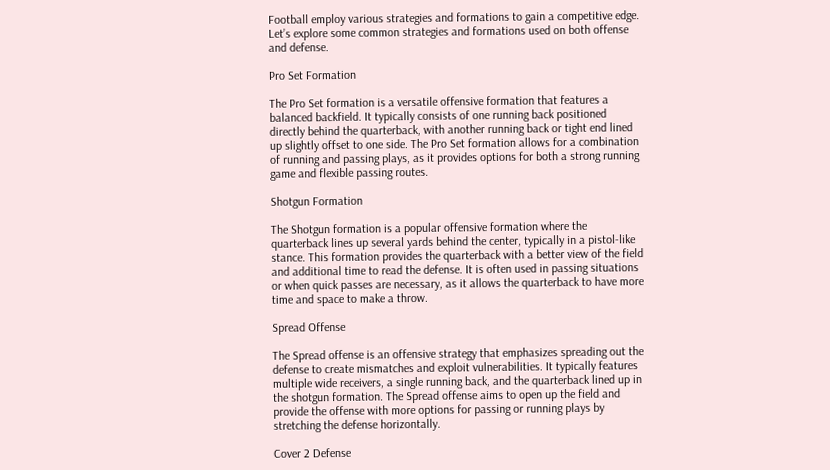Football employ various strategies and formations to gain a competitive edge. Let’s explore some common strategies and formations used on both offense and defense.

Pro Set Formation

The Pro Set formation is a versatile offensive formation that features a balanced backfield. It typically consists of one running back positioned directly behind the quarterback, with another running back or tight end lined up slightly offset to one side. The Pro Set formation allows for a combination of running and passing plays, as it provides options for both a strong running game and flexible passing routes.

Shotgun Formation

The Shotgun formation is a popular offensive formation where the quarterback lines up several yards behind the center, typically in a pistol-like stance. This formation provides the quarterback with a better view of the field and additional time to read the defense. It is often used in passing situations or when quick passes are necessary, as it allows the quarterback to have more time and space to make a throw.

Spread Offense

The Spread offense is an offensive strategy that emphasizes spreading out the defense to create mismatches and exploit vulnerabilities. It typically features multiple wide receivers, a single running back, and the quarterback lined up in the shotgun formation. The Spread offense aims to open up the field and provide the offense with more options for passing or running plays by stretching the defense horizontally.

Cover 2 Defense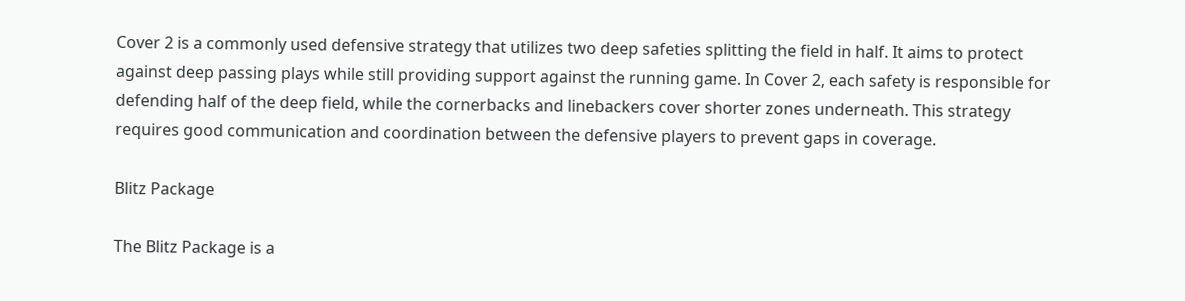Cover 2 is a commonly used defensive strategy that utilizes two deep safeties splitting the field in half. It aims to protect against deep passing plays while still providing support against the running game. In Cover 2, each safety is responsible for defending half of the deep field, while the cornerbacks and linebackers cover shorter zones underneath. This strategy requires good communication and coordination between the defensive players to prevent gaps in coverage.

Blitz Package

The Blitz Package is a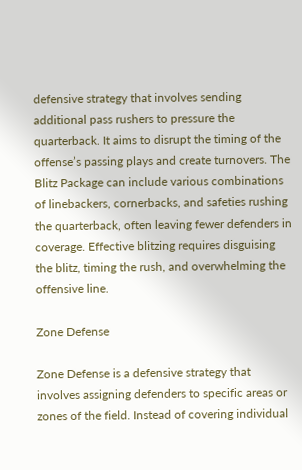defensive strategy that involves sending additional pass rushers to pressure the quarterback. It aims to disrupt the timing of the offense’s passing plays and create turnovers. The Blitz Package can include various combinations of linebackers, cornerbacks, and safeties rushing the quarterback, often leaving fewer defenders in coverage. Effective blitzing requires disguising the blitz, timing the rush, and overwhelming the offensive line.

Zone Defense

Zone Defense is a defensive strategy that involves assigning defenders to specific areas or zones of the field. Instead of covering individual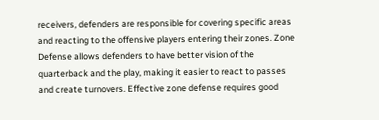receivers, defenders are responsible for covering specific areas and reacting to the offensive players entering their zones. Zone Defense allows defenders to have better vision of the quarterback and the play, making it easier to react to passes and create turnovers. Effective zone defense requires good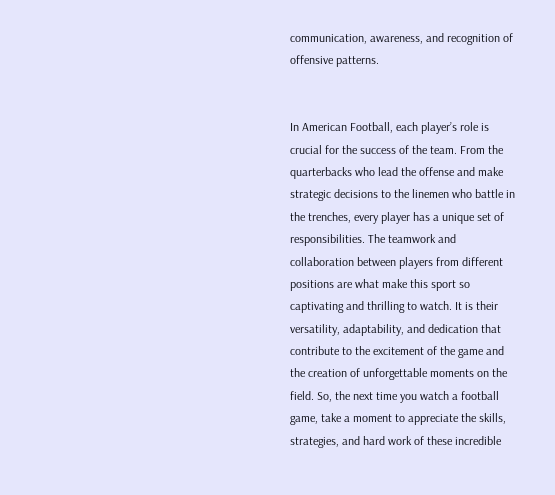communication, awareness, and recognition of offensive patterns.


In American Football, each player’s role is crucial for the success of the team. From the quarterbacks who lead the offense and make strategic decisions to the linemen who battle in the trenches, every player has a unique set of responsibilities. The teamwork and collaboration between players from different positions are what make this sport so captivating and thrilling to watch. It is their versatility, adaptability, and dedication that contribute to the excitement of the game and the creation of unforgettable moments on the field. So, the next time you watch a football game, take a moment to appreciate the skills, strategies, and hard work of these incredible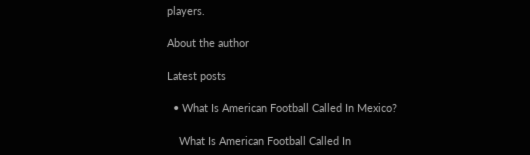players.

About the author

Latest posts

  • What Is American Football Called In Mexico?

    What Is American Football Called In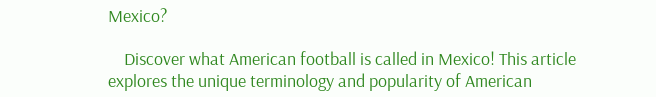Mexico?

    Discover what American football is called in Mexico! This article explores the unique terminology and popularity of American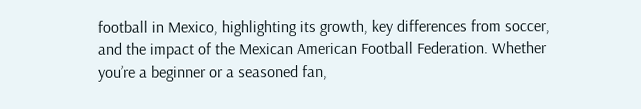football in Mexico, highlighting its growth, key differences from soccer, and the impact of the Mexican American Football Federation. Whether you’re a beginner or a seasoned fan,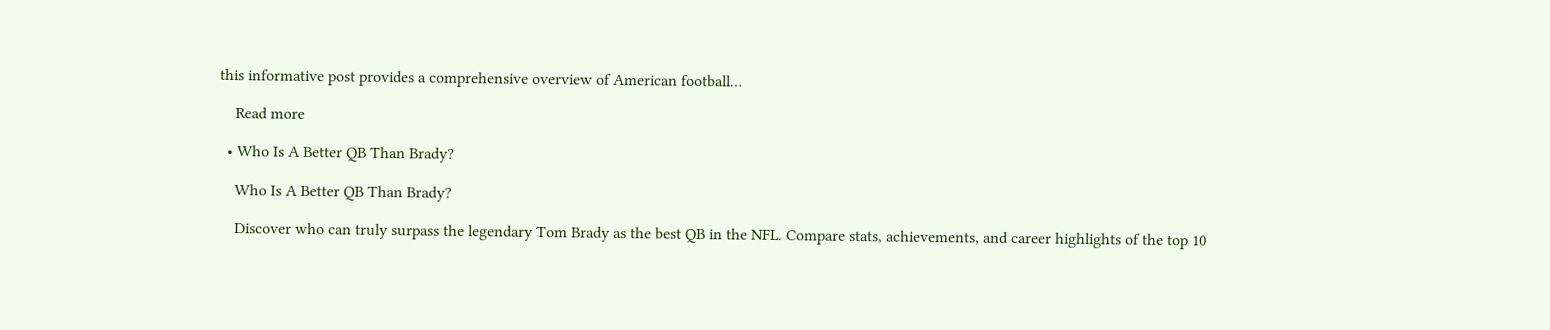this informative post provides a comprehensive overview of American football…

    Read more

  • Who Is A Better QB Than Brady?

    Who Is A Better QB Than Brady?

    Discover who can truly surpass the legendary Tom Brady as the best QB in the NFL. Compare stats, achievements, and career highlights of the top 10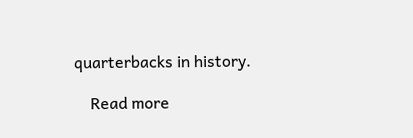quarterbacks in history.

    Read more